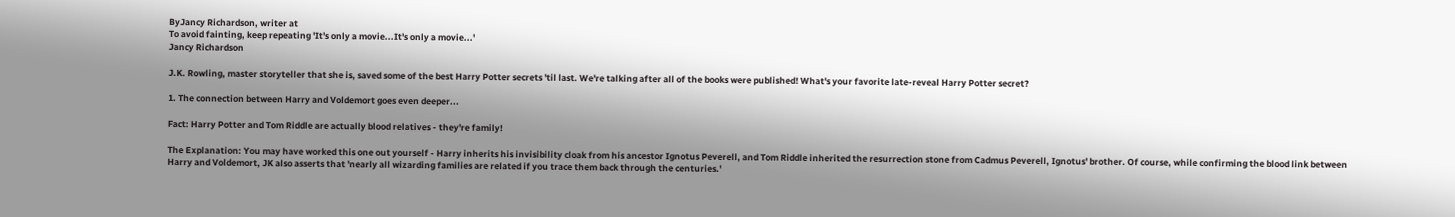ByJancy Richardson, writer at
To avoid fainting, keep repeating 'It's only a movie...It's only a movie...'
Jancy Richardson

J.K. Rowling, master storyteller that she is, saved some of the best Harry Potter secrets 'til last. We're talking after all of the books were published! What's your favorite late-reveal Harry Potter secret?

1. The connection between Harry and Voldemort goes even deeper...

Fact: Harry Potter and Tom Riddle are actually blood relatives - they're family!

The Explanation: You may have worked this one out yourself - Harry inherits his invisibility cloak from his ancestor Ignotus Peverell, and Tom Riddle inherited the resurrection stone from Cadmus Peverell, Ignotus' brother. Of course, while confirming the blood link between Harry and Voldemort, JK also asserts that 'nearly all wizarding families are related if you trace them back through the centuries.'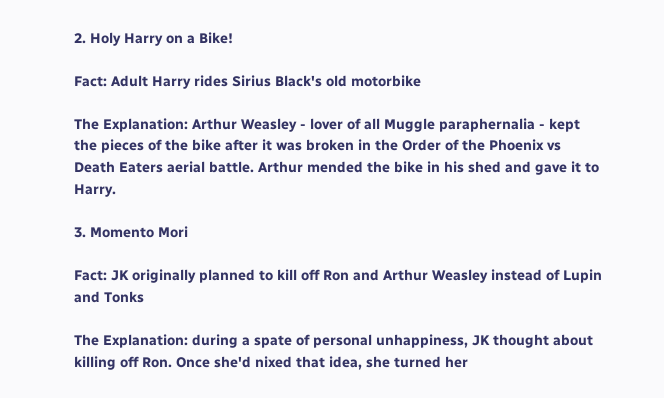2. Holy Harry on a Bike!

Fact: Adult Harry rides Sirius Black's old motorbike

The Explanation: Arthur Weasley - lover of all Muggle paraphernalia - kept the pieces of the bike after it was broken in the Order of the Phoenix vs Death Eaters aerial battle. Arthur mended the bike in his shed and gave it to Harry.

3. Momento Mori

Fact: JK originally planned to kill off Ron and Arthur Weasley instead of Lupin and Tonks

The Explanation: during a spate of personal unhappiness, JK thought about killing off Ron. Once she'd nixed that idea, she turned her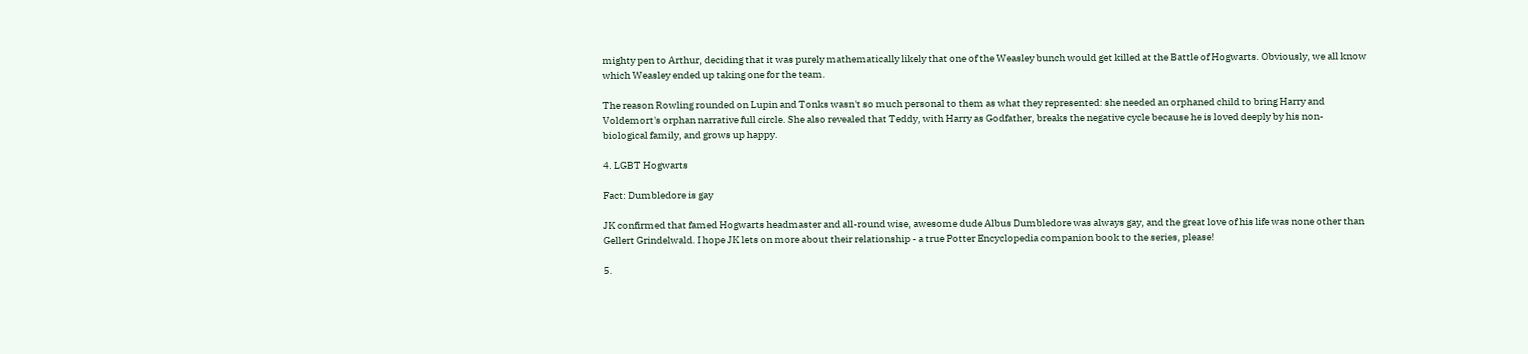mighty pen to Arthur, deciding that it was purely mathematically likely that one of the Weasley bunch would get killed at the Battle of Hogwarts. Obviously, we all know which Weasley ended up taking one for the team.

The reason Rowling rounded on Lupin and Tonks wasn't so much personal to them as what they represented: she needed an orphaned child to bring Harry and Voldemort's orphan narrative full circle. She also revealed that Teddy, with Harry as Godfather, breaks the negative cycle because he is loved deeply by his non-biological family, and grows up happy.

4. LGBT Hogwarts

Fact: Dumbledore is gay

JK confirmed that famed Hogwarts headmaster and all-round wise, awesome dude Albus Dumbledore was always gay, and the great love of his life was none other than Gellert Grindelwald. I hope JK lets on more about their relationship - a true Potter Encyclopedia companion book to the series, please!

5.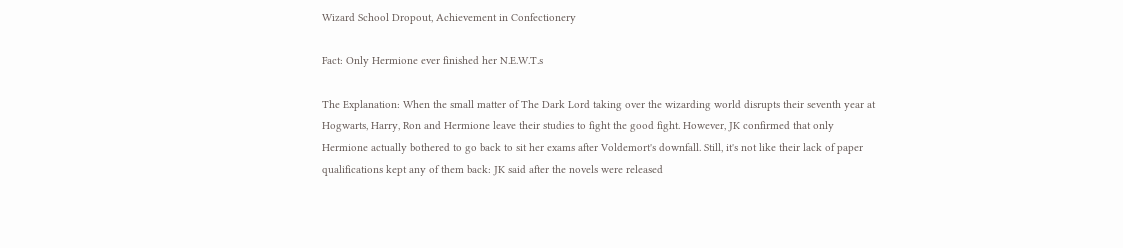Wizard School Dropout, Achievement in Confectionery

Fact: Only Hermione ever finished her N.E.W.T.s

The Explanation: When the small matter of The Dark Lord taking over the wizarding world disrupts their seventh year at Hogwarts, Harry, Ron and Hermione leave their studies to fight the good fight. However, JK confirmed that only Hermione actually bothered to go back to sit her exams after Voldemort's downfall. Still, it's not like their lack of paper qualifications kept any of them back: JK said after the novels were released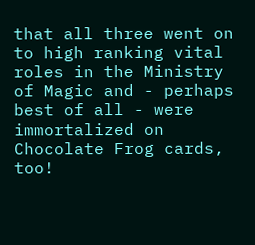that all three went on to high ranking vital roles in the Ministry of Magic and - perhaps best of all - were immortalized on Chocolate Frog cards, too!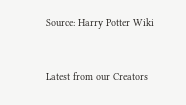Source: Harry Potter Wiki


Latest from our Creators